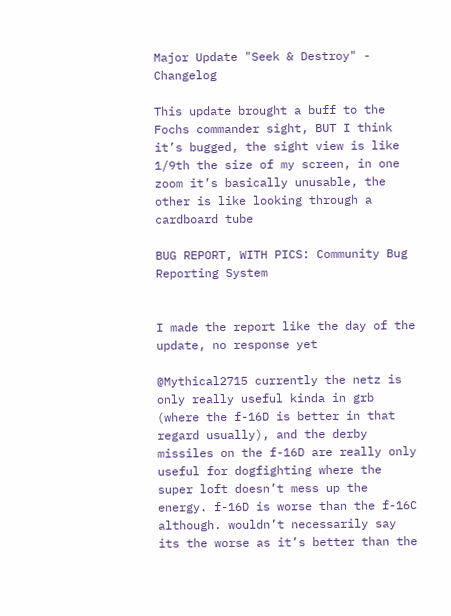Major Update "Seek & Destroy" - Changelog

This update brought a buff to the Fochs commander sight, BUT I think it’s bugged, the sight view is like 1/9th the size of my screen, in one zoom it’s basically unusable, the other is like looking through a cardboard tube

BUG REPORT, WITH PICS: Community Bug Reporting System


I made the report like the day of the update, no response yet

@Mythical2715 currently the netz is only really useful kinda in grb (where the f-16D is better in that regard usually), and the derby missiles on the f-16D are really only useful for dogfighting where the super loft doesn’t mess up the energy. f-16D is worse than the f-16C although. wouldn’t necessarily say its the worse as it’s better than the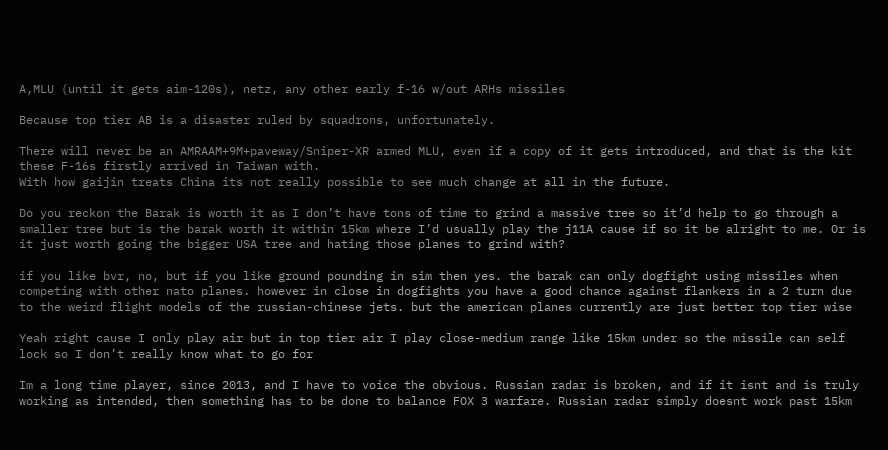A,MLU (until it gets aim-120s), netz, any other early f-16 w/out ARHs missiles

Because top tier AB is a disaster ruled by squadrons, unfortunately.

There will never be an AMRAAM+9M+paveway/Sniper-XR armed MLU, even if a copy of it gets introduced, and that is the kit these F-16s firstly arrived in Taiwan with.
With how gaijin treats China its not really possible to see much change at all in the future.

Do you reckon the Barak is worth it as I don’t have tons of time to grind a massive tree so it’d help to go through a smaller tree but is the barak worth it within 15km where I’d usually play the j11A cause if so it be alright to me. Or is it just worth going the bigger USA tree and hating those planes to grind with?

if you like bvr, no, but if you like ground pounding in sim then yes. the barak can only dogfight using missiles when competing with other nato planes. however in close in dogfights you have a good chance against flankers in a 2 turn due to the weird flight models of the russian-chinese jets. but the american planes currently are just better top tier wise

Yeah right cause I only play air but in top tier air I play close-medium range like 15km under so the missile can self lock so I don’t really know what to go for

Im a long time player, since 2013, and I have to voice the obvious. Russian radar is broken, and if it isnt and is truly working as intended, then something has to be done to balance FOX 3 warfare. Russian radar simply doesnt work past 15km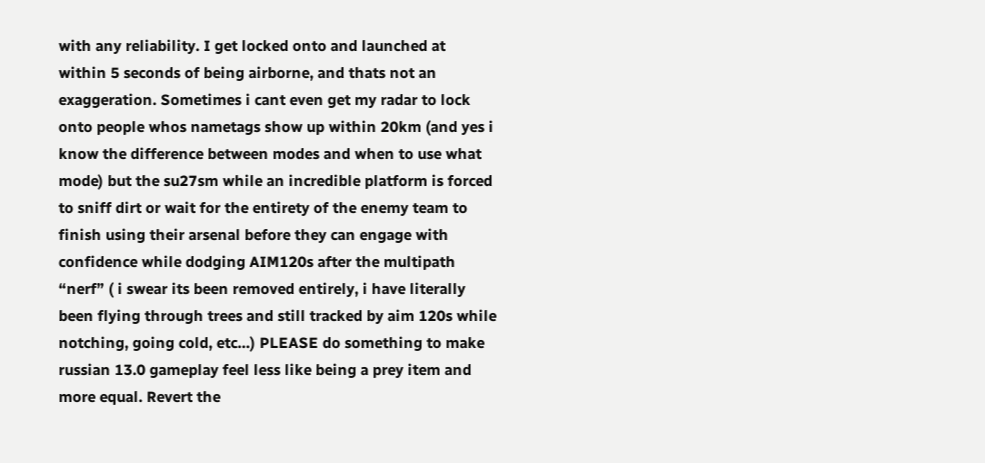with any reliability. I get locked onto and launched at within 5 seconds of being airborne, and thats not an exaggeration. Sometimes i cant even get my radar to lock onto people whos nametags show up within 20km (and yes i know the difference between modes and when to use what mode) but the su27sm while an incredible platform is forced to sniff dirt or wait for the entirety of the enemy team to finish using their arsenal before they can engage with confidence while dodging AIM120s after the multipath “nerf” ( i swear its been removed entirely, i have literally been flying through trees and still tracked by aim 120s while notching, going cold, etc…) PLEASE do something to make russian 13.0 gameplay feel less like being a prey item and more equal. Revert the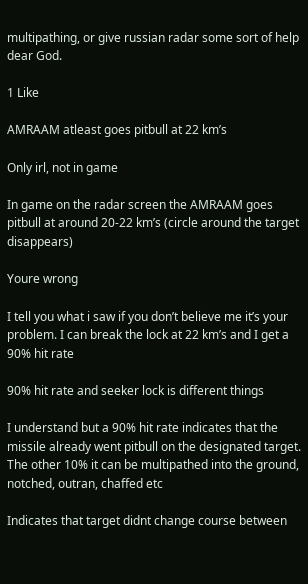multipathing, or give russian radar some sort of help dear God.

1 Like

AMRAAM atleast goes pitbull at 22 km’s

Only irl, not in game

In game on the radar screen the AMRAAM goes pitbull at around 20-22 km’s (circle around the target disappears)

Youre wrong

I tell you what i saw if you don’t believe me it’s your problem. I can break the lock at 22 km’s and I get a 90% hit rate

90% hit rate and seeker lock is different things

I understand but a 90% hit rate indicates that the missile already went pitbull on the designated target. The other 10% it can be multipathed into the ground, notched, outran, chaffed etc

Indicates that target didnt change course between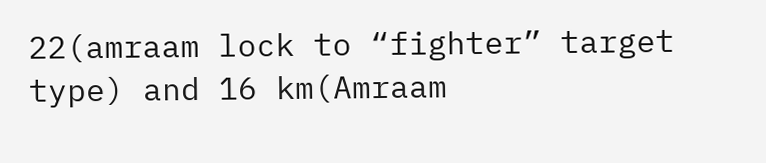22(amraam lock to “fighter” target type) and 16 km(Amraam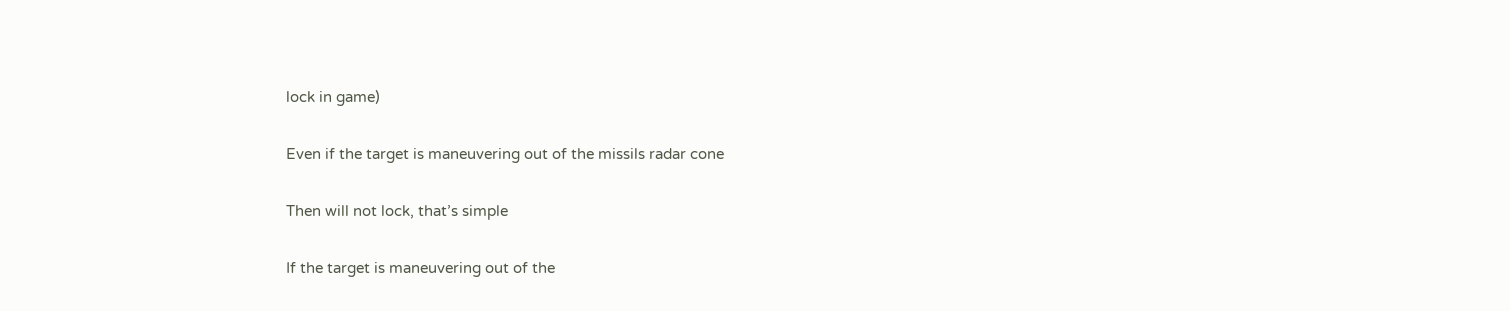lock in game)

Even if the target is maneuvering out of the missils radar cone

Then will not lock, that’s simple

If the target is maneuvering out of the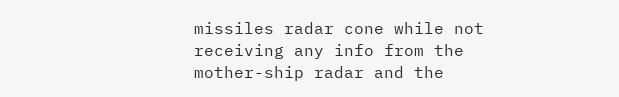missiles radar cone while not receiving any info from the mother-ship radar and the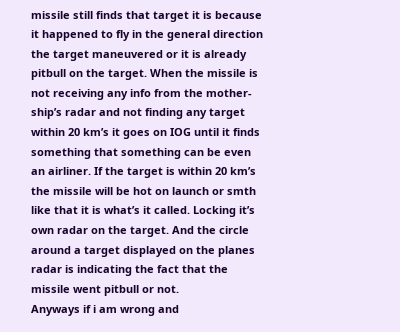missile still finds that target it is because it happened to fly in the general direction the target maneuvered or it is already pitbull on the target. When the missile is not receiving any info from the mother-ship’s radar and not finding any target within 20 km’s it goes on IOG until it finds something that something can be even an airliner. If the target is within 20 km’s the missile will be hot on launch or smth like that it is what’s it called. Locking it’s own radar on the target. And the circle around a target displayed on the planes radar is indicating the fact that the missile went pitbull or not.
Anyways if i am wrong and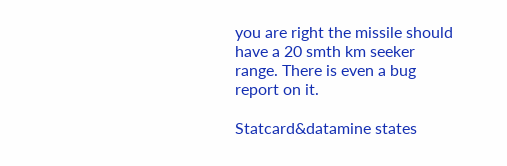you are right the missile should have a 20 smth km seeker range. There is even a bug report on it.

Statcard&datamine states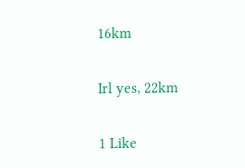16km

Irl yes, 22km

1 Like